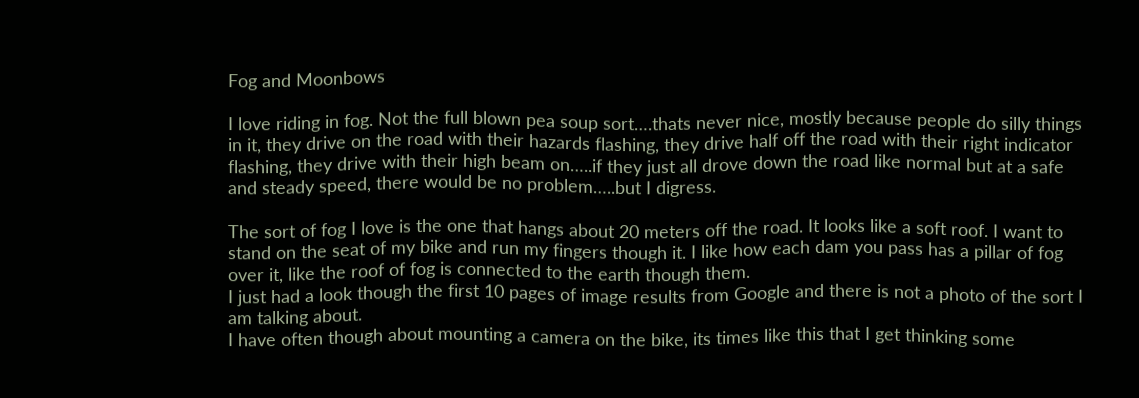Fog and Moonbows

I love riding in fog. Not the full blown pea soup sort….thats never nice, mostly because people do silly things in it, they drive on the road with their hazards flashing, they drive half off the road with their right indicator flashing, they drive with their high beam on…..if they just all drove down the road like normal but at a safe and steady speed, there would be no problem…..but I digress.

The sort of fog I love is the one that hangs about 20 meters off the road. It looks like a soft roof. I want to stand on the seat of my bike and run my fingers though it. I like how each dam you pass has a pillar of fog over it, like the roof of fog is connected to the earth though them.
I just had a look though the first 10 pages of image results from Google and there is not a photo of the sort I am talking about.
I have often though about mounting a camera on the bike, its times like this that I get thinking some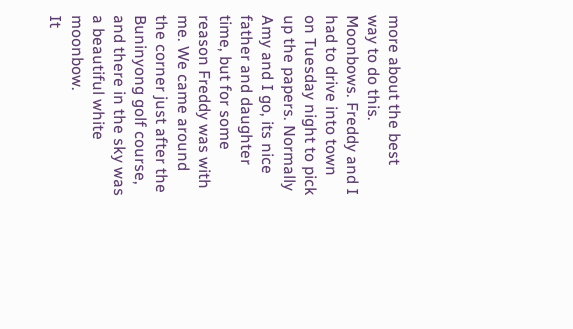more about the best way to do this.
Moonbows. Freddy and I had to drive into town on Tuesday night to pick up the papers. Normally Amy and I go, its nice father and daughter time, but for some reason Freddy was with me. We came around the corner just after the Buninyong golf course, and there in the sky was a beautiful white moonbow.
It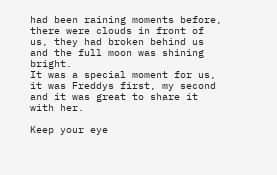had been raining moments before, there were clouds in front of us, they had broken behind us and the full moon was shining bright.
It was a special moment for us, it was Freddys first, my second and it was great to share it with her.

Keep your eye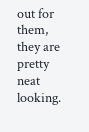out for them, they are pretty neat looking.